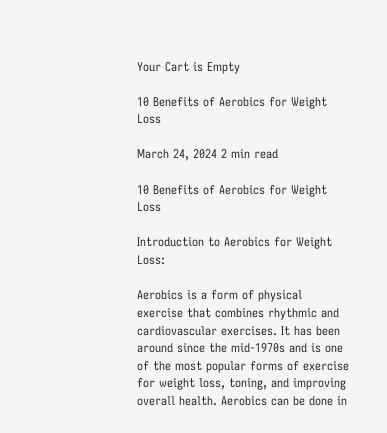Your Cart is Empty

10 Benefits of Aerobics for Weight Loss

March 24, 2024 2 min read

10 Benefits of Aerobics for Weight Loss

Introduction to Aerobics for Weight Loss:

Aerobics is a form of physical exercise that combines rhythmic and cardiovascular exercises. It has been around since the mid-1970s and is one of the most popular forms of exercise for weight loss, toning, and improving overall health. Aerobics can be done in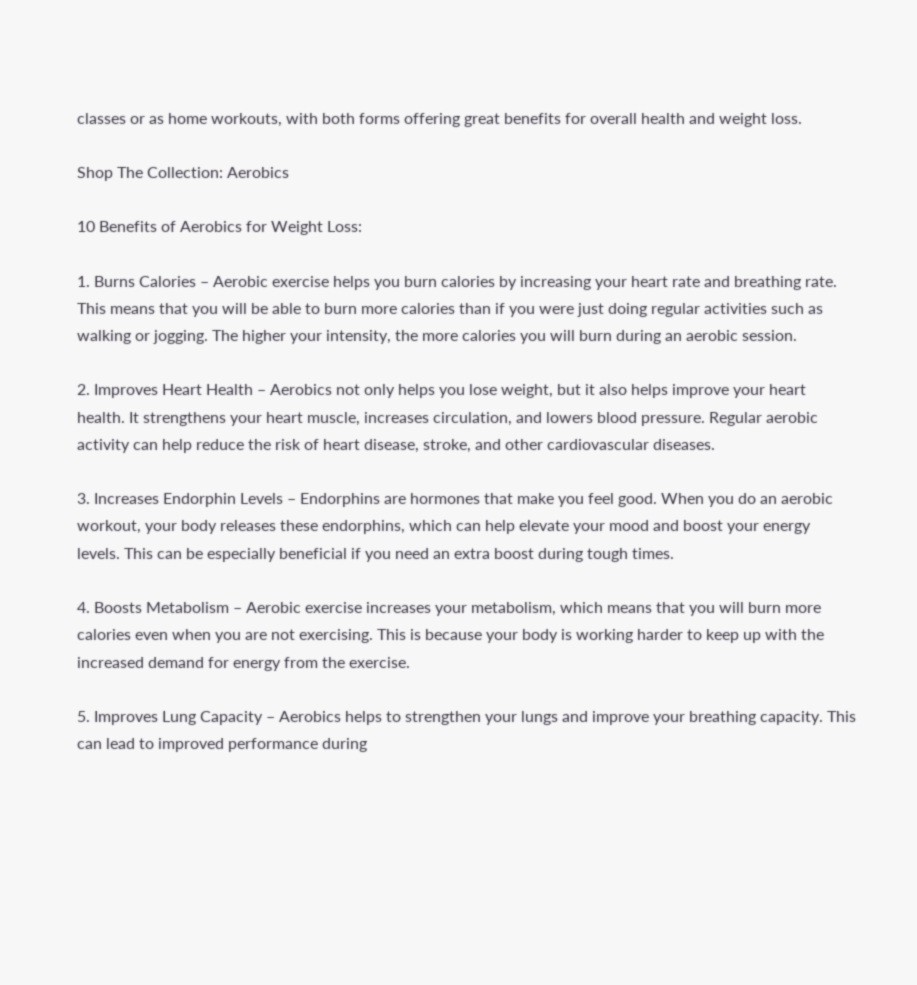classes or as home workouts, with both forms offering great benefits for overall health and weight loss.

Shop The Collection: Aerobics

10 Benefits of Aerobics for Weight Loss:

1. Burns Calories – Aerobic exercise helps you burn calories by increasing your heart rate and breathing rate. This means that you will be able to burn more calories than if you were just doing regular activities such as walking or jogging. The higher your intensity, the more calories you will burn during an aerobic session.

2. Improves Heart Health – Aerobics not only helps you lose weight, but it also helps improve your heart health. It strengthens your heart muscle, increases circulation, and lowers blood pressure. Regular aerobic activity can help reduce the risk of heart disease, stroke, and other cardiovascular diseases.

3. Increases Endorphin Levels – Endorphins are hormones that make you feel good. When you do an aerobic workout, your body releases these endorphins, which can help elevate your mood and boost your energy levels. This can be especially beneficial if you need an extra boost during tough times.

4. Boosts Metabolism – Aerobic exercise increases your metabolism, which means that you will burn more calories even when you are not exercising. This is because your body is working harder to keep up with the increased demand for energy from the exercise.

5. Improves Lung Capacity – Aerobics helps to strengthen your lungs and improve your breathing capacity. This can lead to improved performance during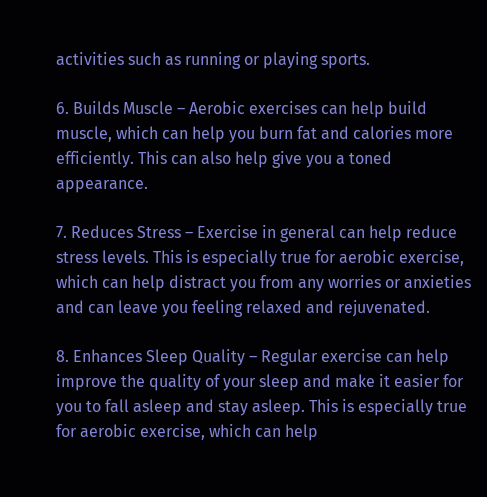activities such as running or playing sports.

6. Builds Muscle – Aerobic exercises can help build muscle, which can help you burn fat and calories more efficiently. This can also help give you a toned appearance.

7. Reduces Stress – Exercise in general can help reduce stress levels. This is especially true for aerobic exercise, which can help distract you from any worries or anxieties and can leave you feeling relaxed and rejuvenated.

8. Enhances Sleep Quality – Regular exercise can help improve the quality of your sleep and make it easier for you to fall asleep and stay asleep. This is especially true for aerobic exercise, which can help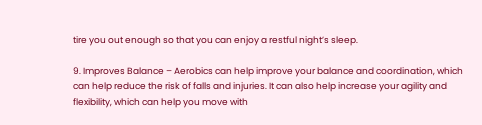tire you out enough so that you can enjoy a restful night’s sleep.

9. Improves Balance – Aerobics can help improve your balance and coordination, which can help reduce the risk of falls and injuries. It can also help increase your agility and flexibility, which can help you move with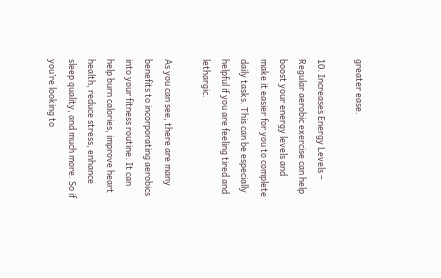greater ease.

10. Increases Energy Levels – Regular aerobic exercise can help boost your energy levels and make it easier for you to complete daily tasks. This can be especially helpful if you are feeling tired and lethargic.

As you can see, there are many benefits to incorporating aerobics into your fitness routine. It can help burn calories, improve heart health, reduce stress, enhance sleep quality, and much more. So if you’re looking to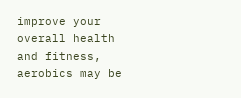improve your overall health and fitness, aerobics may be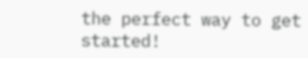the perfect way to get started!